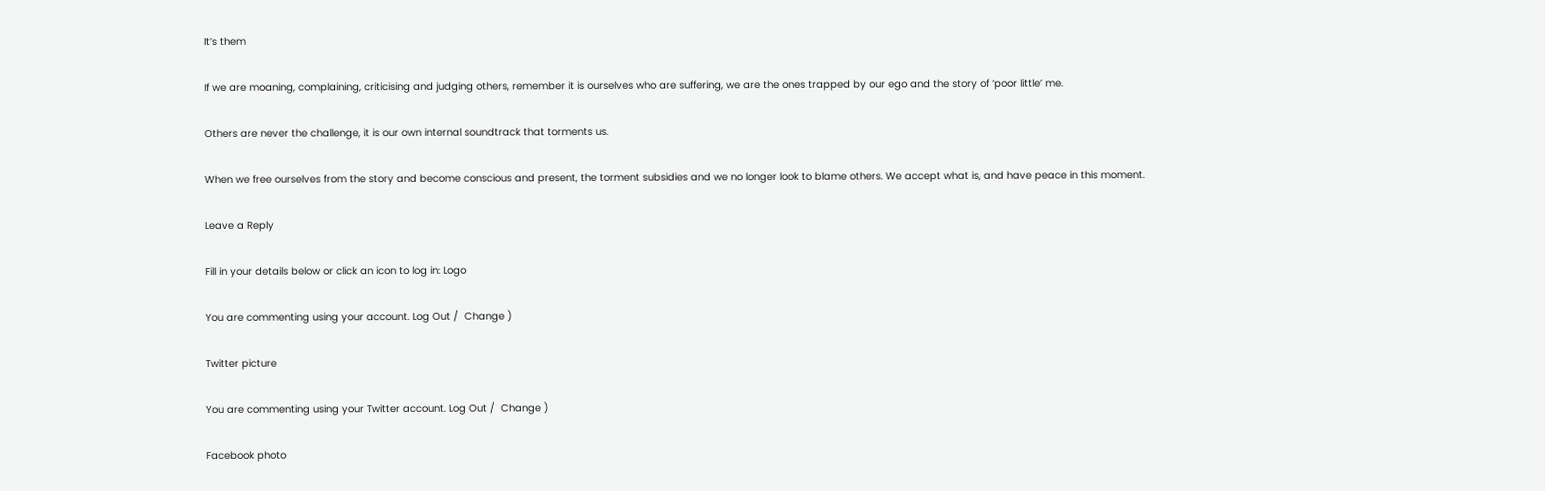It’s them

If we are moaning, complaining, criticising and judging others, remember it is ourselves who are suffering, we are the ones trapped by our ego and the story of ‘poor little’ me.

Others are never the challenge, it is our own internal soundtrack that torments us.

When we free ourselves from the story and become conscious and present, the torment subsidies and we no longer look to blame others. We accept what is, and have peace in this moment.

Leave a Reply

Fill in your details below or click an icon to log in: Logo

You are commenting using your account. Log Out /  Change )

Twitter picture

You are commenting using your Twitter account. Log Out /  Change )

Facebook photo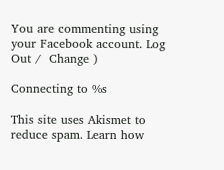You are commenting using your Facebook account. Log Out /  Change )

Connecting to %s

This site uses Akismet to reduce spam. Learn how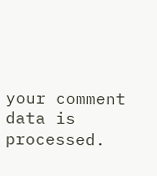your comment data is processed.